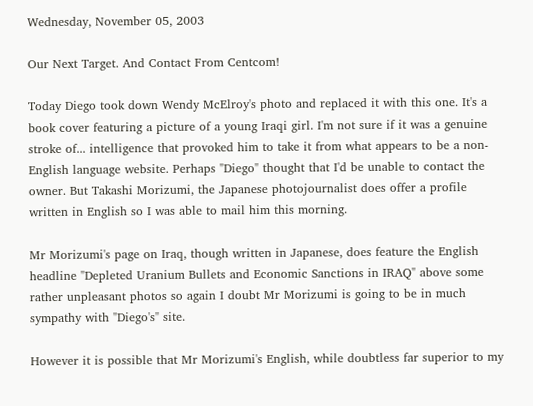Wednesday, November 05, 2003

Our Next Target. And Contact From Centcom!

Today Diego took down Wendy McElroy's photo and replaced it with this one. It's a book cover featuring a picture of a young Iraqi girl. I'm not sure if it was a genuine stroke of... intelligence that provoked him to take it from what appears to be a non-English language website. Perhaps "Diego" thought that I'd be unable to contact the owner. But Takashi Morizumi, the Japanese photojournalist does offer a profile written in English so I was able to mail him this morning.

Mr Morizumi's page on Iraq, though written in Japanese, does feature the English headline "Depleted Uranium Bullets and Economic Sanctions in IRAQ" above some rather unpleasant photos so again I doubt Mr Morizumi is going to be in much sympathy with "Diego's" site.

However it is possible that Mr Morizumi's English, while doubtless far superior to my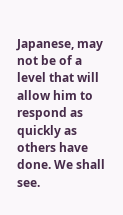Japanese, may not be of a level that will allow him to respond as quickly as others have done. We shall see.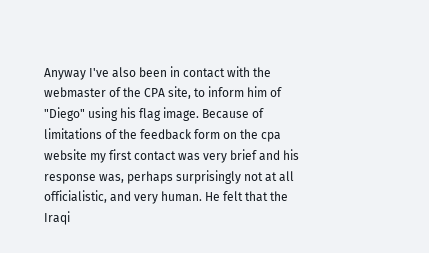Anyway I've also been in contact with the webmaster of the CPA site, to inform him of "Diego" using his flag image. Because of limitations of the feedback form on the cpa website my first contact was very brief and his response was, perhaps surprisingly not at all officialistic, and very human. He felt that the Iraqi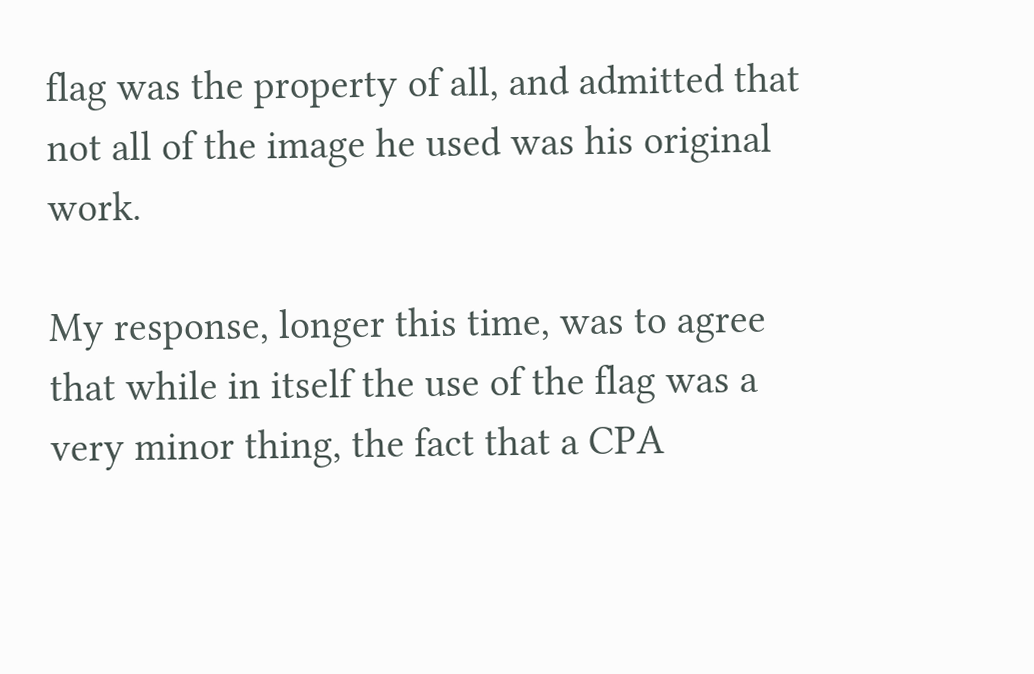flag was the property of all, and admitted that not all of the image he used was his original work.

My response, longer this time, was to agree that while in itself the use of the flag was a very minor thing, the fact that a CPA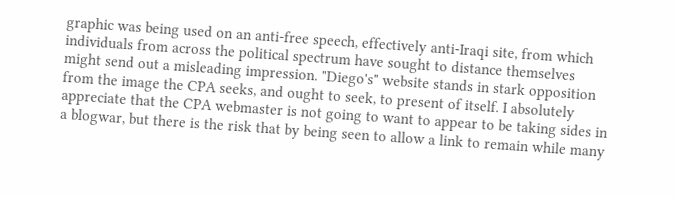graphic was being used on an anti-free speech, effectively anti-Iraqi site, from which individuals from across the political spectrum have sought to distance themselves might send out a misleading impression. "Diego's" website stands in stark opposition from the image the CPA seeks, and ought to seek, to present of itself. I absolutely appreciate that the CPA webmaster is not going to want to appear to be taking sides in a blogwar, but there is the risk that by being seen to allow a link to remain while many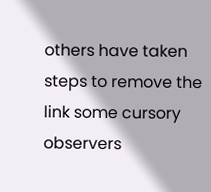others have taken steps to remove the link some cursory observers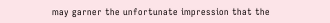may garner the unfortunate impression that the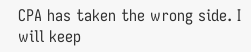CPA has taken the wrong side. I will keep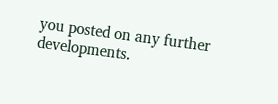you posted on any further developments.